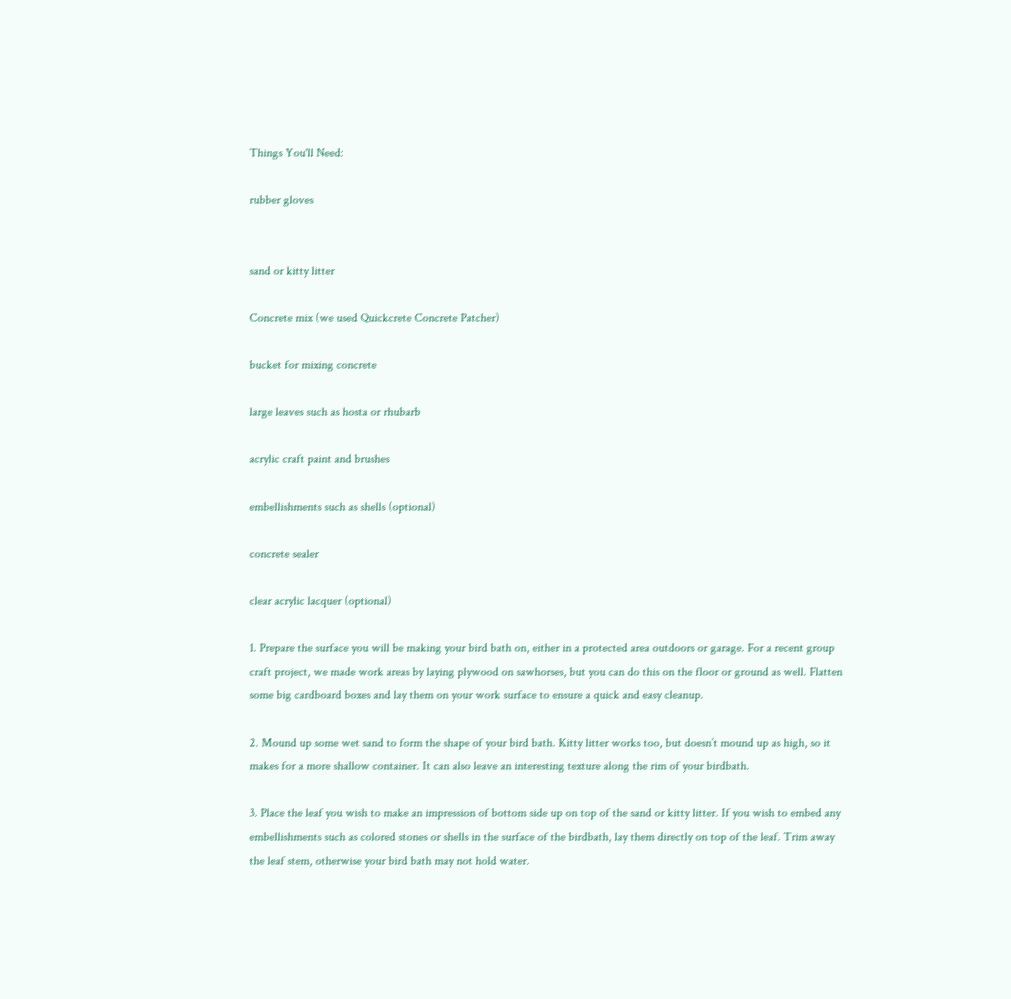Things You'll Need:

rubber gloves


sand or kitty litter

Concrete mix (we used Quickcrete Concrete Patcher)

bucket for mixing concrete

large leaves such as hosta or rhubarb

acrylic craft paint and brushes

embellishments such as shells (optional)

concrete sealer

clear acrylic lacquer (optional)

1. Prepare the surface you will be making your bird bath on, either in a protected area outdoors or garage. For a recent group craft project, we made work areas by laying plywood on sawhorses, but you can do this on the floor or ground as well. Flatten some big cardboard boxes and lay them on your work surface to ensure a quick and easy cleanup.

2. Mound up some wet sand to form the shape of your bird bath. Kitty litter works too, but doesn’t mound up as high, so it makes for a more shallow container. It can also leave an interesting texture along the rim of your birdbath.

3. Place the leaf you wish to make an impression of bottom side up on top of the sand or kitty litter. If you wish to embed any embellishments such as colored stones or shells in the surface of the birdbath, lay them directly on top of the leaf. Trim away the leaf stem, otherwise your bird bath may not hold water.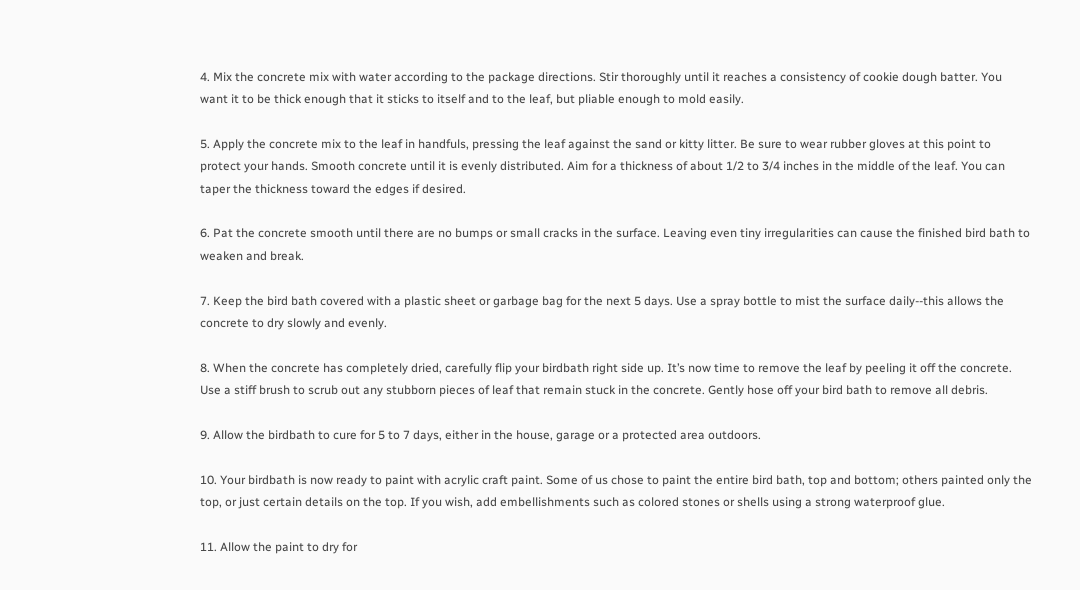4. Mix the concrete mix with water according to the package directions. Stir thoroughly until it reaches a consistency of cookie dough batter. You want it to be thick enough that it sticks to itself and to the leaf, but pliable enough to mold easily.

5. Apply the concrete mix to the leaf in handfuls, pressing the leaf against the sand or kitty litter. Be sure to wear rubber gloves at this point to protect your hands. Smooth concrete until it is evenly distributed. Aim for a thickness of about 1/2 to 3/4 inches in the middle of the leaf. You can taper the thickness toward the edges if desired.

6. Pat the concrete smooth until there are no bumps or small cracks in the surface. Leaving even tiny irregularities can cause the finished bird bath to weaken and break.

7. Keep the bird bath covered with a plastic sheet or garbage bag for the next 5 days. Use a spray bottle to mist the surface daily--this allows the concrete to dry slowly and evenly.

8. When the concrete has completely dried, carefully flip your birdbath right side up. It’s now time to remove the leaf by peeling it off the concrete. Use a stiff brush to scrub out any stubborn pieces of leaf that remain stuck in the concrete. Gently hose off your bird bath to remove all debris.

9. Allow the birdbath to cure for 5 to 7 days, either in the house, garage or a protected area outdoors.

10. Your birdbath is now ready to paint with acrylic craft paint. Some of us chose to paint the entire bird bath, top and bottom; others painted only the top, or just certain details on the top. If you wish, add embellishments such as colored stones or shells using a strong waterproof glue.

11. Allow the paint to dry for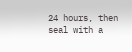24 hours, then seal with a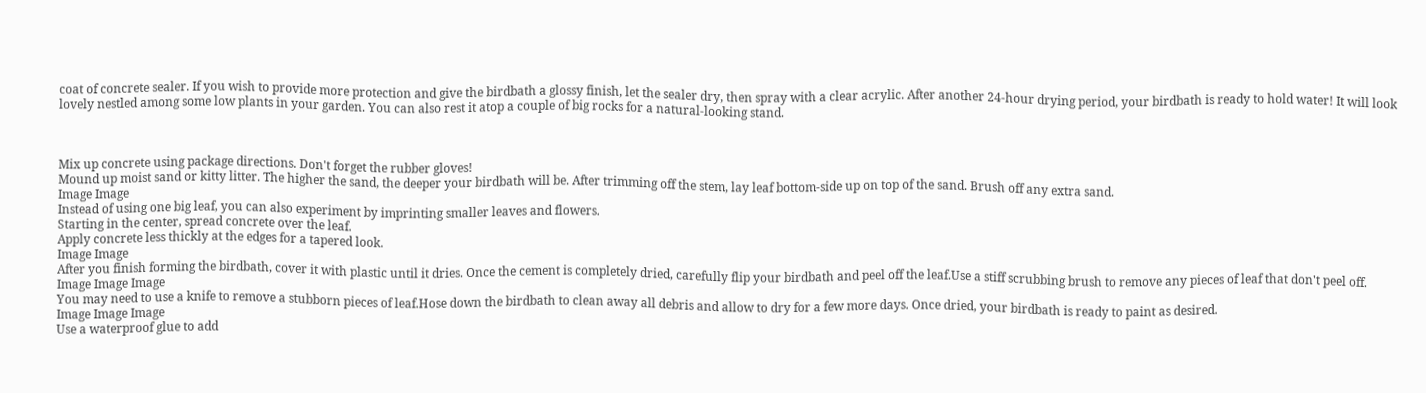coat of concrete sealer. If you wish to provide more protection and give the birdbath a glossy finish, let the sealer dry, then spray with a clear acrylic. After another 24-hour drying period, your birdbath is ready to hold water! It will look lovely nestled among some low plants in your garden. You can also rest it atop a couple of big rocks for a natural-looking stand.



Mix up concrete using package directions. Don't forget the rubber gloves!
Mound up moist sand or kitty litter. The higher the sand, the deeper your birdbath will be. After trimming off the stem, lay leaf bottom-side up on top of the sand. Brush off any extra sand.
Image Image
Instead of using one big leaf, you can also experiment by imprinting smaller leaves and flowers.
Starting in the center, spread concrete over the leaf.
Apply concrete less thickly at the edges for a tapered look.
Image Image
After you finish forming the birdbath, cover it with plastic until it dries. Once the cement is completely dried, carefully flip your birdbath and peel off the leaf.Use a stiff scrubbing brush to remove any pieces of leaf that don't peel off.
Image Image Image
You may need to use a knife to remove a stubborn pieces of leaf.Hose down the birdbath to clean away all debris and allow to dry for a few more days. Once dried, your birdbath is ready to paint as desired.
Image Image Image
Use a waterproof glue to add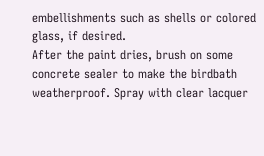embellishments such as shells or colored glass, if desired.
After the paint dries, brush on some concrete sealer to make the birdbath weatherproof. Spray with clear lacquer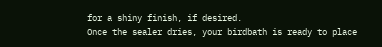for a shiny finish, if desired.
Once the sealer dries, your birdbath is ready to place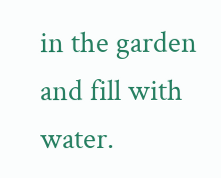in the garden and fill with water.